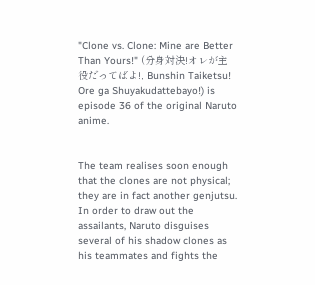"Clone vs. Clone: Mine are Better Than Yours!" (分身対決!オレが主役だってばよ!, Bunshin Taiketsu! Ore ga Shuyakudattebayo!) is episode 36 of the original Naruto anime.


The team realises soon enough that the clones are not physical; they are in fact another genjutsu. In order to draw out the assailants, Naruto disguises several of his shadow clones as his teammates and fights the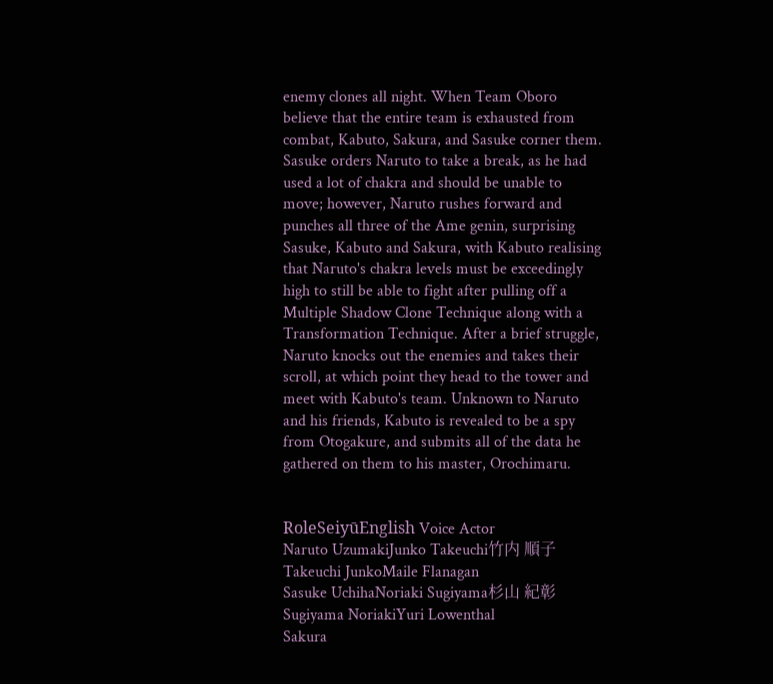enemy clones all night. When Team Oboro believe that the entire team is exhausted from combat, Kabuto, Sakura, and Sasuke corner them. Sasuke orders Naruto to take a break, as he had used a lot of chakra and should be unable to move; however, Naruto rushes forward and punches all three of the Ame genin, surprising Sasuke, Kabuto and Sakura, with Kabuto realising that Naruto's chakra levels must be exceedingly high to still be able to fight after pulling off a Multiple Shadow Clone Technique along with a Transformation Technique. After a brief struggle, Naruto knocks out the enemies and takes their scroll, at which point they head to the tower and meet with Kabuto's team. Unknown to Naruto and his friends, Kabuto is revealed to be a spy from Otogakure, and submits all of the data he gathered on them to his master, Orochimaru.


RoleSeiyūEnglish Voice Actor
Naruto UzumakiJunko Takeuchi竹内 順子Takeuchi JunkoMaile Flanagan
Sasuke UchihaNoriaki Sugiyama杉山 紀彰Sugiyama NoriakiYuri Lowenthal
Sakura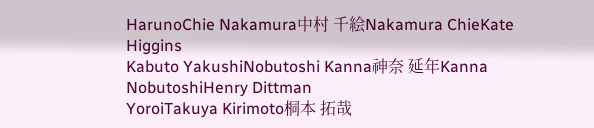HarunoChie Nakamura中村 千絵Nakamura ChieKate Higgins
Kabuto YakushiNobutoshi Kanna神奈 延年Kanna NobutoshiHenry Dittman
YoroiTakuya Kirimoto桐本 拓哉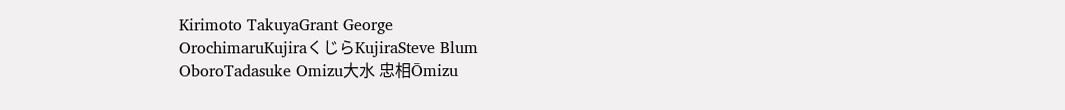Kirimoto TakuyaGrant George
OrochimaruKujiraくじらKujiraSteve Blum
OboroTadasuke Omizu大水 忠相Ōmizu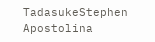TadasukeStephen Apostolina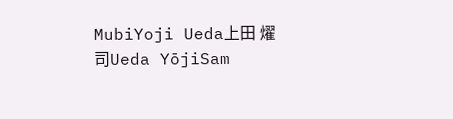MubiYoji Ueda上田 燿司Ueda YōjiSam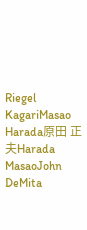Riegel
KagariMasao Harada原田 正夫Harada MasaoJohn DeMita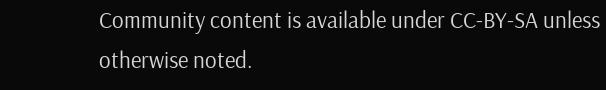Community content is available under CC-BY-SA unless otherwise noted.